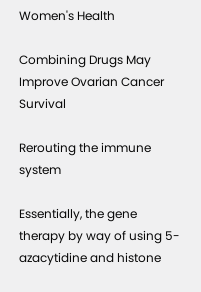Women's Health

Combining Drugs May Improve Ovarian Cancer Survival

Rerouting the immune system

Essentially, the gene therapy by way of using 5-azacytidine and histone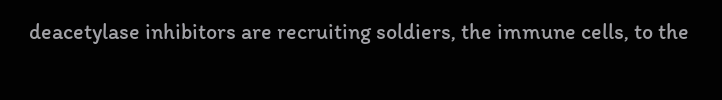deacetylase inhibitors are recruiting soldiers, the immune cells, to the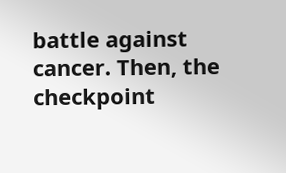battle against cancer. Then, the checkpoint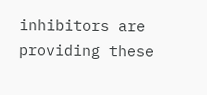inhibitors are providing these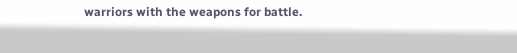warriors with the weapons for battle.